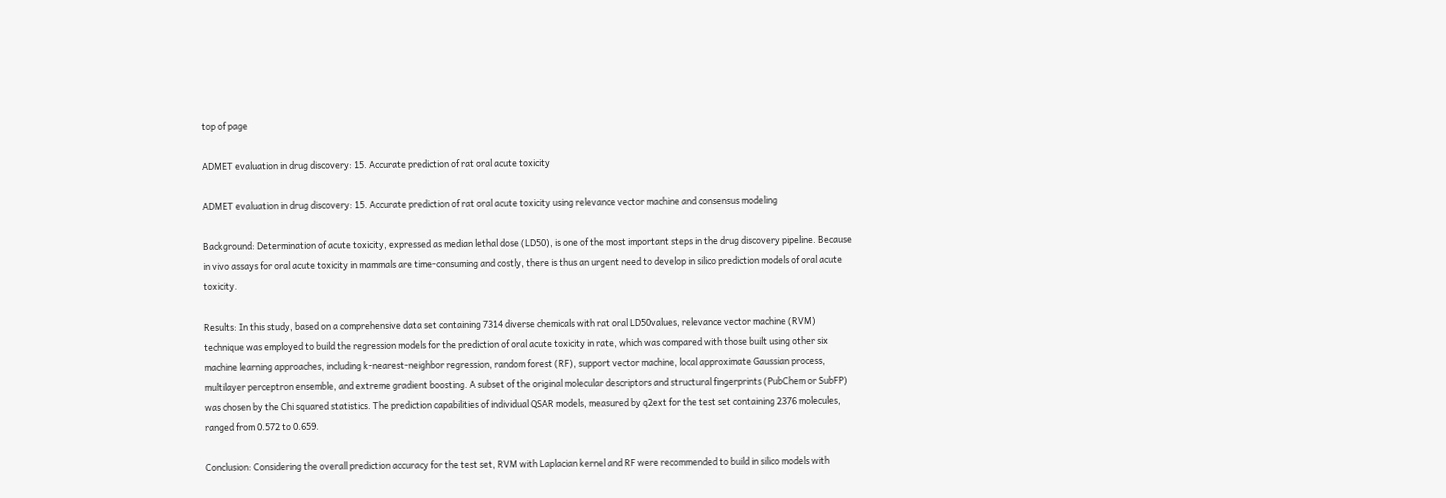top of page

ADMET evaluation in drug discovery: 15. Accurate prediction of rat oral acute toxicity

ADMET evaluation in drug discovery: 15. Accurate prediction of rat oral acute toxicity using relevance vector machine and consensus modeling

Background: Determination of acute toxicity, expressed as median lethal dose (LD50), is one of the most important steps in the drug discovery pipeline. Because in vivo assays for oral acute toxicity in mammals are time-consuming and costly, there is thus an urgent need to develop in silico prediction models of oral acute toxicity.

Results: In this study, based on a comprehensive data set containing 7314 diverse chemicals with rat oral LD50values, relevance vector machine (RVM) technique was employed to build the regression models for the prediction of oral acute toxicity in rate, which was compared with those built using other six machine learning approaches, including k-nearest-neighbor regression, random forest (RF), support vector machine, local approximate Gaussian process, multilayer perceptron ensemble, and extreme gradient boosting. A subset of the original molecular descriptors and structural fingerprints (PubChem or SubFP) was chosen by the Chi squared statistics. The prediction capabilities of individual QSAR models, measured by q2ext for the test set containing 2376 molecules, ranged from 0.572 to 0.659.

Conclusion: Considering the overall prediction accuracy for the test set, RVM with Laplacian kernel and RF were recommended to build in silico models with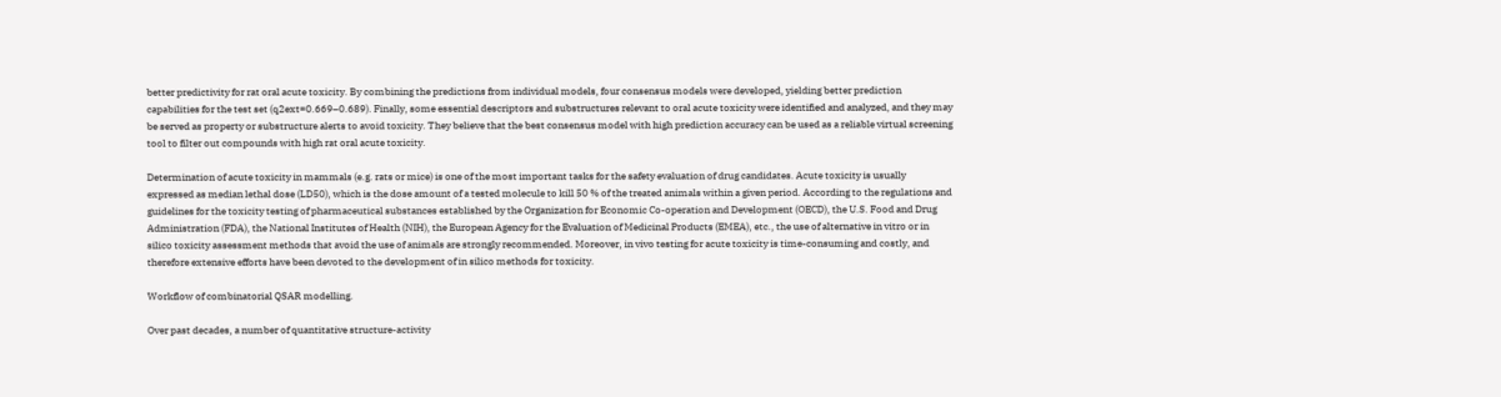better predictivity for rat oral acute toxicity. By combining the predictions from individual models, four consensus models were developed, yielding better prediction capabilities for the test set (q2ext=0.669–0.689). Finally, some essential descriptors and substructures relevant to oral acute toxicity were identified and analyzed, and they may be served as property or substructure alerts to avoid toxicity. They believe that the best consensus model with high prediction accuracy can be used as a reliable virtual screening tool to filter out compounds with high rat oral acute toxicity.

Determination of acute toxicity in mammals (e.g. rats or mice) is one of the most important tasks for the safety evaluation of drug candidates. Acute toxicity is usually expressed as median lethal dose (LD50), which is the dose amount of a tested molecule to kill 50 % of the treated animals within a given period. According to the regulations and guidelines for the toxicity testing of pharmaceutical substances established by the Organization for Economic Co-operation and Development (OECD), the U.S. Food and Drug Administration (FDA), the National Institutes of Health (NIH), the European Agency for the Evaluation of Medicinal Products (EMEA), etc., the use of alternative in vitro or in silico toxicity assessment methods that avoid the use of animals are strongly recommended. Moreover, in vivo testing for acute toxicity is time-consuming and costly, and therefore extensive efforts have been devoted to the development of in silico methods for toxicity.

Workflow of combinatorial QSAR modelling.

Over past decades, a number of quantitative structure-activity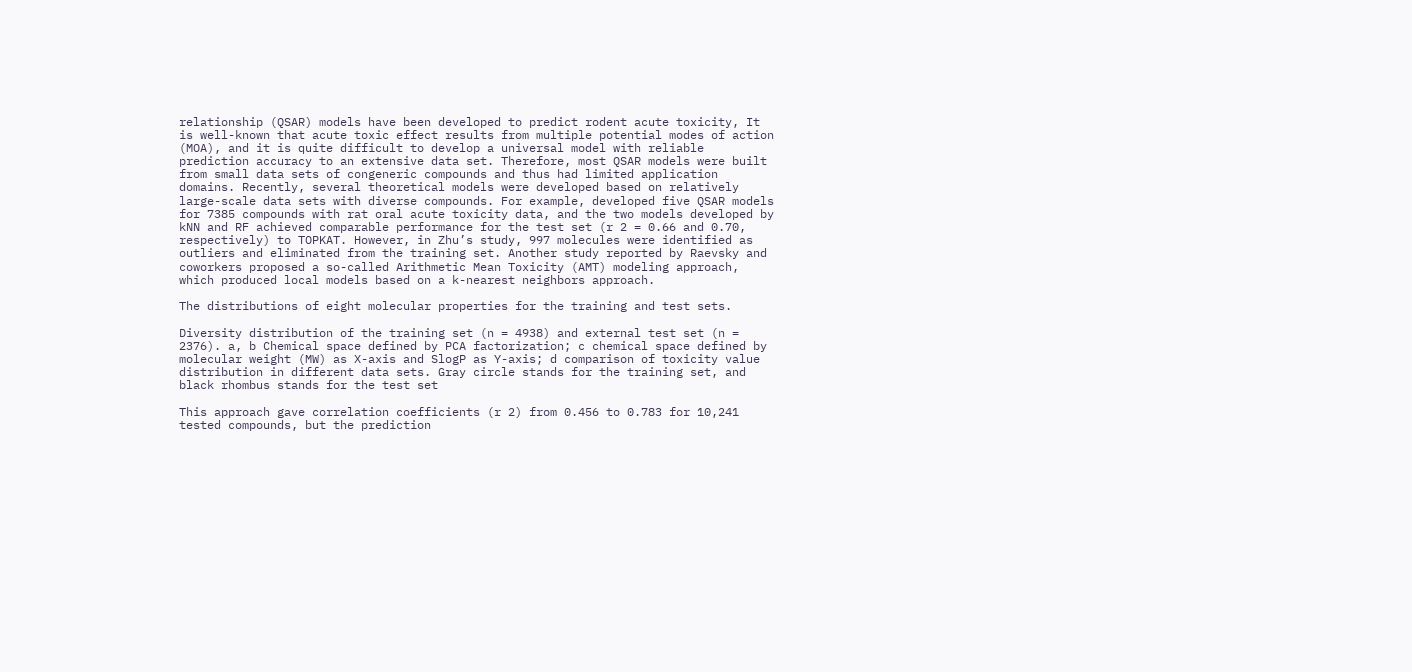relationship (QSAR) models have been developed to predict rodent acute toxicity, It is well-known that acute toxic effect results from multiple potential modes of action (MOA), and it is quite difficult to develop a universal model with reliable prediction accuracy to an extensive data set. Therefore, most QSAR models were built from small data sets of congeneric compounds and thus had limited application domains. Recently, several theoretical models were developed based on relatively large-scale data sets with diverse compounds. For example, developed five QSAR models for 7385 compounds with rat oral acute toxicity data, and the two models developed by kNN and RF achieved comparable performance for the test set (r 2 = 0.66 and 0.70, respectively) to TOPKAT. However, in Zhu’s study, 997 molecules were identified as outliers and eliminated from the training set. Another study reported by Raevsky and coworkers proposed a so-called Arithmetic Mean Toxicity (AMT) modeling approach, which produced local models based on a k-nearest neighbors approach.

The distributions of eight molecular properties for the training and test sets.

Diversity distribution of the training set (n = 4938) and external test set (n = 2376). a, b Chemical space defined by PCA factorization; c chemical space defined by molecular weight (MW) as X-axis and SlogP as Y-axis; d comparison of toxicity value distribution in different data sets. Gray circle stands for the training set, and black rhombus stands for the test set

This approach gave correlation coefficients (r 2) from 0.456 to 0.783 for 10,241 tested compounds, but the prediction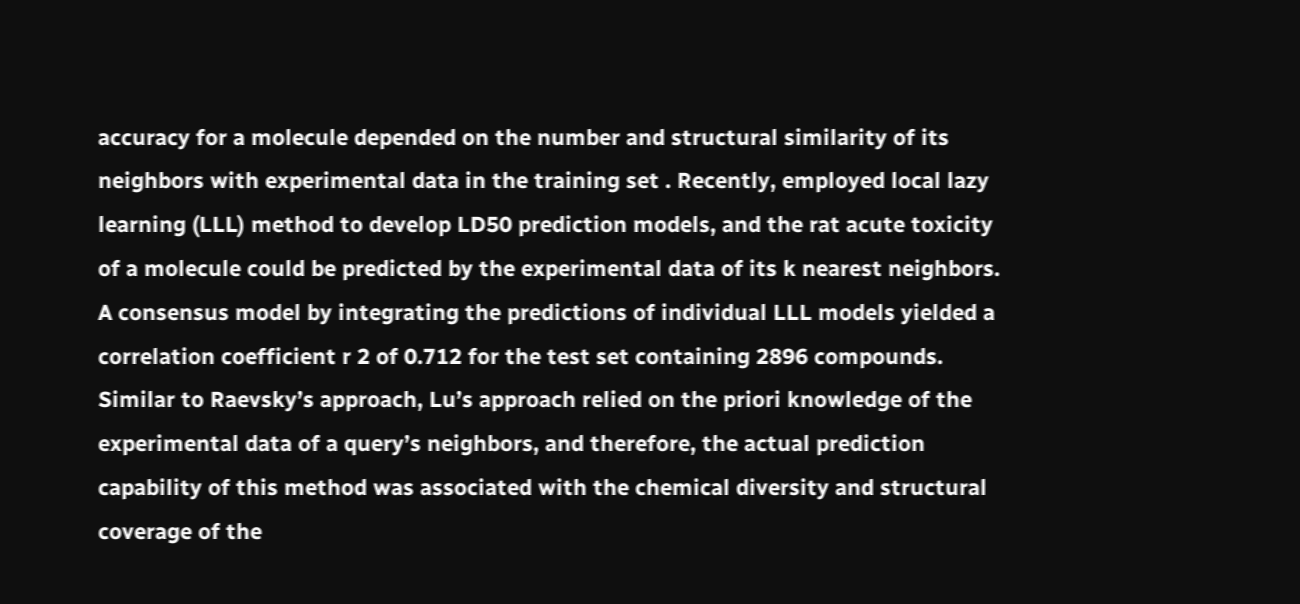accuracy for a molecule depended on the number and structural similarity of its neighbors with experimental data in the training set . Recently, employed local lazy learning (LLL) method to develop LD50 prediction models, and the rat acute toxicity of a molecule could be predicted by the experimental data of its k nearest neighbors. A consensus model by integrating the predictions of individual LLL models yielded a correlation coefficient r 2 of 0.712 for the test set containing 2896 compounds. Similar to Raevsky’s approach, Lu’s approach relied on the priori knowledge of the experimental data of a query’s neighbors, and therefore, the actual prediction capability of this method was associated with the chemical diversity and structural coverage of the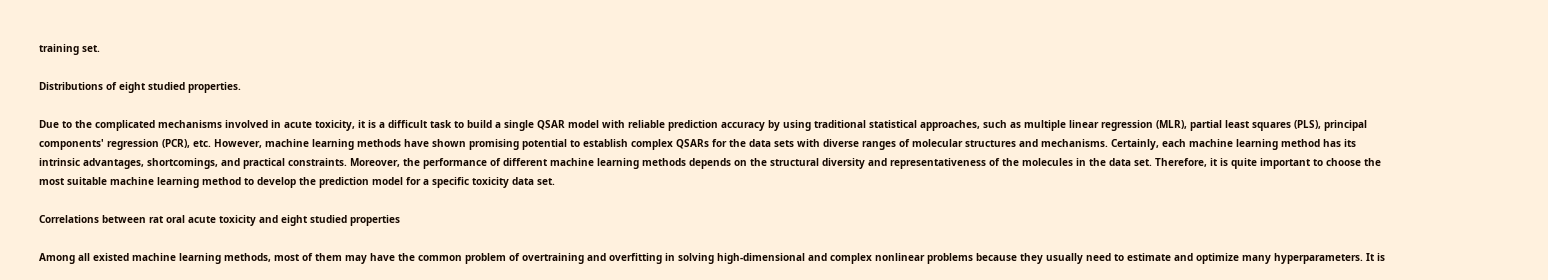training set.

Distributions of eight studied properties.

Due to the complicated mechanisms involved in acute toxicity, it is a difficult task to build a single QSAR model with reliable prediction accuracy by using traditional statistical approaches, such as multiple linear regression (MLR), partial least squares (PLS), principal components' regression (PCR), etc. However, machine learning methods have shown promising potential to establish complex QSARs for the data sets with diverse ranges of molecular structures and mechanisms. Certainly, each machine learning method has its intrinsic advantages, shortcomings, and practical constraints. Moreover, the performance of different machine learning methods depends on the structural diversity and representativeness of the molecules in the data set. Therefore, it is quite important to choose the most suitable machine learning method to develop the prediction model for a specific toxicity data set.

Correlations between rat oral acute toxicity and eight studied properties

Among all existed machine learning methods, most of them may have the common problem of overtraining and overfitting in solving high-dimensional and complex nonlinear problems because they usually need to estimate and optimize many hyperparameters. It is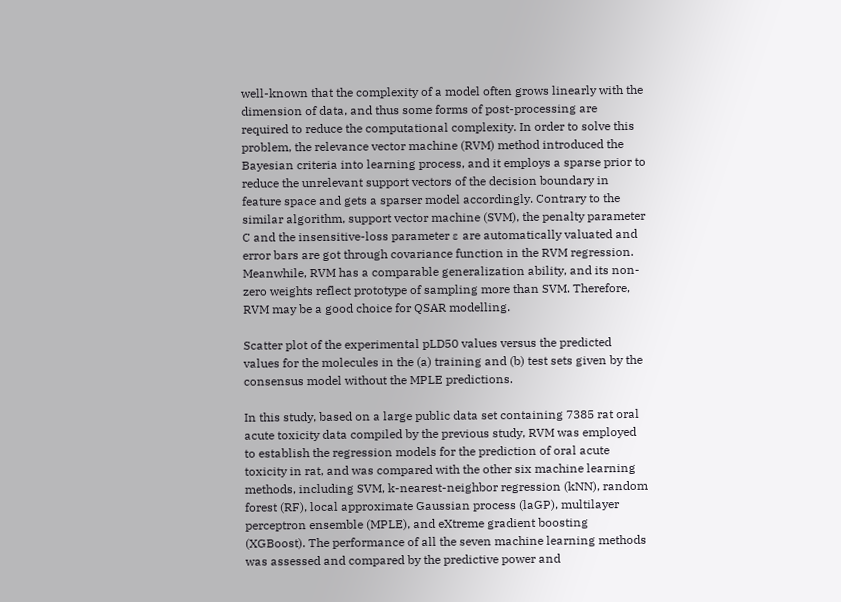well-known that the complexity of a model often grows linearly with the dimension of data, and thus some forms of post-processing are required to reduce the computational complexity. In order to solve this problem, the relevance vector machine (RVM) method introduced the Bayesian criteria into learning process, and it employs a sparse prior to reduce the unrelevant support vectors of the decision boundary in feature space and gets a sparser model accordingly. Contrary to the similar algorithm, support vector machine (SVM), the penalty parameter C and the insensitive-loss parameter ε are automatically valuated and error bars are got through covariance function in the RVM regression. Meanwhile, RVM has a comparable generalization ability, and its non-zero weights reflect prototype of sampling more than SVM. Therefore, RVM may be a good choice for QSAR modelling.

Scatter plot of the experimental pLD50 values versus the predicted values for the molecules in the (a) training and (b) test sets given by the consensus model without the MPLE predictions.

In this study, based on a large public data set containing 7385 rat oral acute toxicity data compiled by the previous study, RVM was employed to establish the regression models for the prediction of oral acute toxicity in rat, and was compared with the other six machine learning methods, including SVM, k-nearest-neighbor regression (kNN), random forest (RF), local approximate Gaussian process (laGP), multilayer perceptron ensemble (MPLE), and eXtreme gradient boosting (XGBoost). The performance of all the seven machine learning methods was assessed and compared by the predictive power and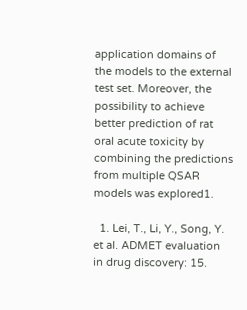application domains of the models to the external test set. Moreover, the possibility to achieve better prediction of rat oral acute toxicity by combining the predictions from multiple QSAR models was explored1.

  1. Lei, T., Li, Y., Song, Y. et al. ADMET evaluation in drug discovery: 15.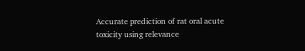Accurate prediction of rat oral acute toxicity using relevance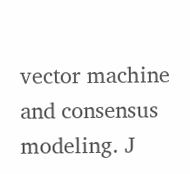vector machine and consensus modeling. J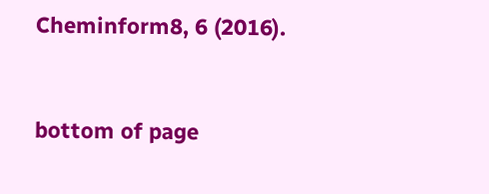Cheminform8, 6 (2016).


bottom of page